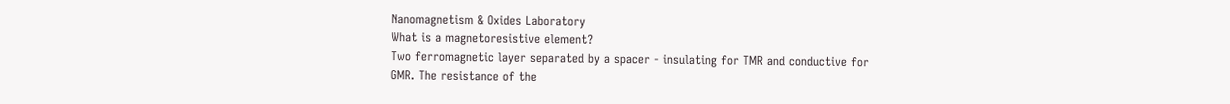Nanomagnetism & Oxides Laboratory
What is a magnetoresistive element?
Two ferromagnetic layer separated by a spacer - insulating for TMR and conductive for GMR. The resistance of the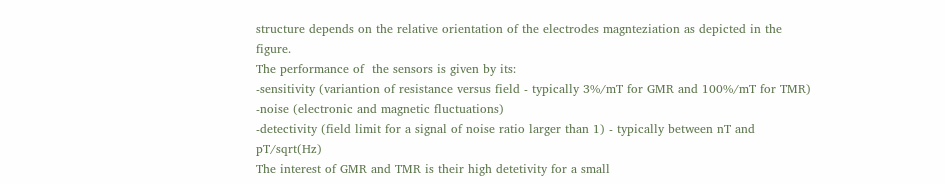structure depends on the relative orientation of the electrodes magnteziation as depicted in the figure.
The performance of  the sensors is given by its:
-sensitivity (variantion of resistance versus field - typically 3%/mT for GMR and 100%/mT for TMR)
-noise (electronic and magnetic fluctuations)
-detectivity (field limit for a signal of noise ratio larger than 1) - typically between nT and pT/sqrt(Hz)
The interest of GMR and TMR is their high detetivity for a small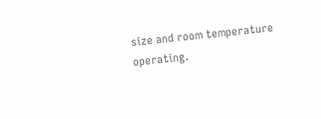size and room temperature operating.